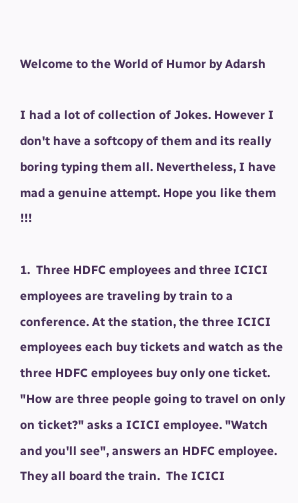Welcome to the World of Humor by Adarsh

I had a lot of collection of Jokes. However I don't have a softcopy of them and its really boring typing them all. Nevertheless, I have mad a genuine attempt. Hope you like them !!!

1.  Three HDFC employees and three ICICI employees are traveling by train to a conference. At the station, the three ICICI employees each buy tickets and watch as the three HDFC employees buy only one ticket. "How are three people going to travel on only on ticket?" asks a ICICI employee. "Watch and you'll see", answers an HDFC employee. They all board the train.  The ICICI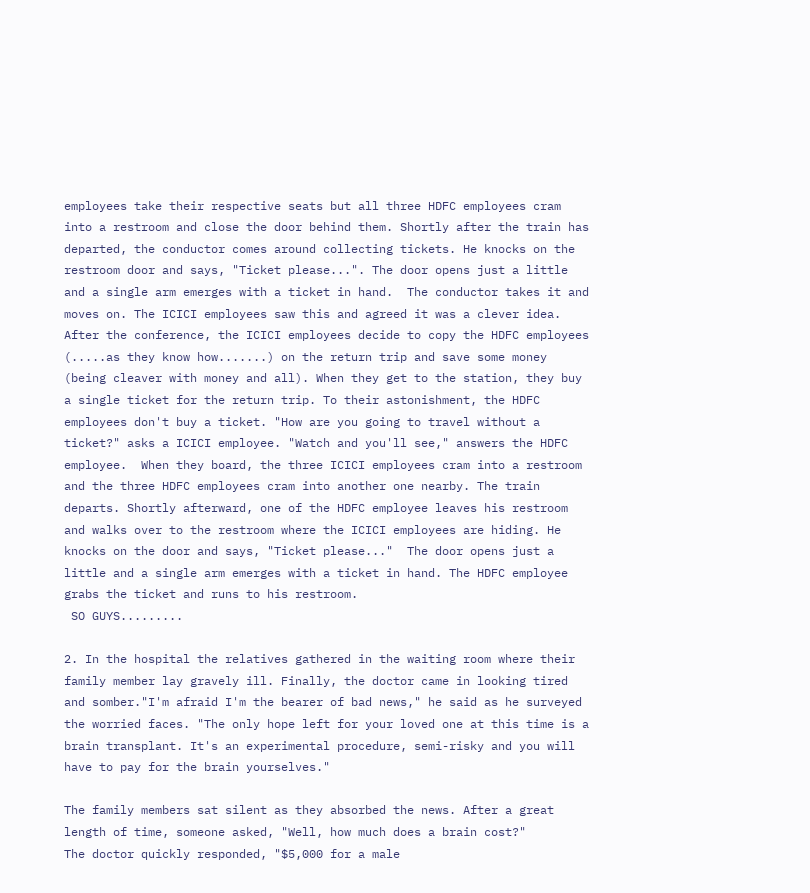employees take their respective seats but all three HDFC employees cram into a restroom and close the door behind them. Shortly after the train has departed, the conductor comes around collecting tickets. He knocks on the restroom door and says, "Ticket please...". The door opens just a little and a single arm emerges with a ticket in hand.  The conductor takes it and moves on. The ICICI employees saw this and agreed it was a clever idea.
After the conference, the ICICI employees decide to copy the HDFC employees (.....as they know how.......) on the return trip and save some money (being cleaver with money and all). When they get to the station, they buy a single ticket for the return trip. To their astonishment, the HDFC employees don't buy a ticket. "How are you going to travel without a ticket?" asks a ICICI employee. "Watch and you'll see," answers the HDFC employee.  When they board, the three ICICI employees cram into a restroom and the three HDFC employees cram into another one nearby. The train departs. Shortly afterward, one of the HDFC employee leaves his restroom and walks over to the restroom where the ICICI employees are hiding. He knocks on the door and says, "Ticket please..."  The door opens just a little and a single arm emerges with a ticket in hand. The HDFC employee grabs the ticket and runs to his restroom.
 SO GUYS.........

2. In the hospital the relatives gathered in the waiting room where their family member lay gravely ill. Finally, the doctor came in looking tired and somber."I'm afraid I'm the bearer of bad news," he said as he surveyed the worried faces. "The only hope left for your loved one at this time is a brain transplant. It's an experimental procedure, semi-risky and you will have to pay for the brain yourselves."

The family members sat silent as they absorbed the news. After a great length of time, someone asked, "Well, how much does a brain cost?"
The doctor quickly responded, "$5,000 for a male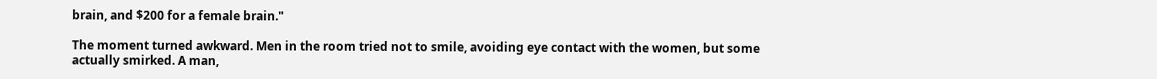brain, and $200 for a female brain."

The moment turned awkward. Men in the room tried not to smile, avoiding eye contact with the women, but some actually smirked. A man,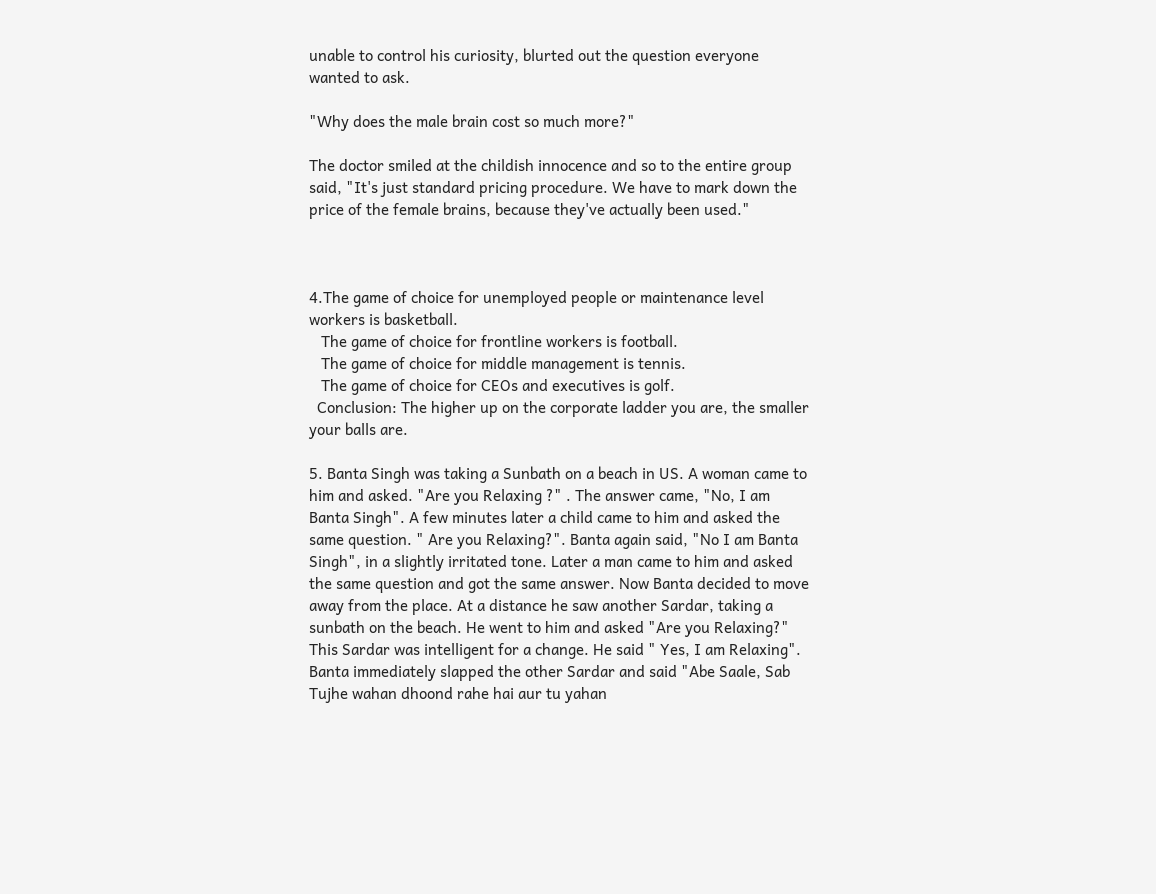unable to control his curiosity, blurted out the question everyone wanted to ask.

"Why does the male brain cost so much more?"

The doctor smiled at the childish innocence and so to the entire group said, "It's just standard pricing procedure. We have to mark down the price of the female brains, because they've actually been used."



4.The game of choice for unemployed people or maintenance level workers is basketball.
   The game of choice for frontline workers is football.
   The game of choice for middle management is tennis.
   The game of choice for CEOs and executives is golf.
  Conclusion: The higher up on the corporate ladder you are, the smaller your balls are.

5. Banta Singh was taking a Sunbath on a beach in US. A woman came to him and asked. "Are you Relaxing ?" . The answer came, "No, I am Banta Singh". A few minutes later a child came to him and asked the same question. " Are you Relaxing?". Banta again said, "No I am Banta Singh", in a slightly irritated tone. Later a man came to him and asked the same question and got the same answer. Now Banta decided to move away from the place. At a distance he saw another Sardar, taking a sunbath on the beach. He went to him and asked "Are you Relaxing?" This Sardar was intelligent for a change. He said " Yes, I am Relaxing". Banta immediately slapped the other Sardar and said "Abe Saale, Sab Tujhe wahan dhoond rahe hai aur tu yahan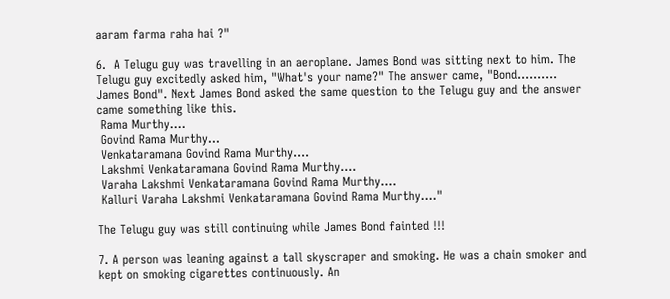aaram farma raha hai ?"

6.  A Telugu guy was travelling in an aeroplane. James Bond was sitting next to him. The Telugu guy excitedly asked him, "What's your name?" The answer came, "Bond.......... James Bond". Next James Bond asked the same question to the Telugu guy and the answer came something like this.
 Rama Murthy....
 Govind Rama Murthy...
 Venkataramana Govind Rama Murthy....
 Lakshmi Venkataramana Govind Rama Murthy....
 Varaha Lakshmi Venkataramana Govind Rama Murthy....
 Kalluri Varaha Lakshmi Venkataramana Govind Rama Murthy...."

The Telugu guy was still continuing while James Bond fainted !!!

7. A person was leaning against a tall skyscraper and smoking. He was a chain smoker and kept on smoking cigarettes continuously. An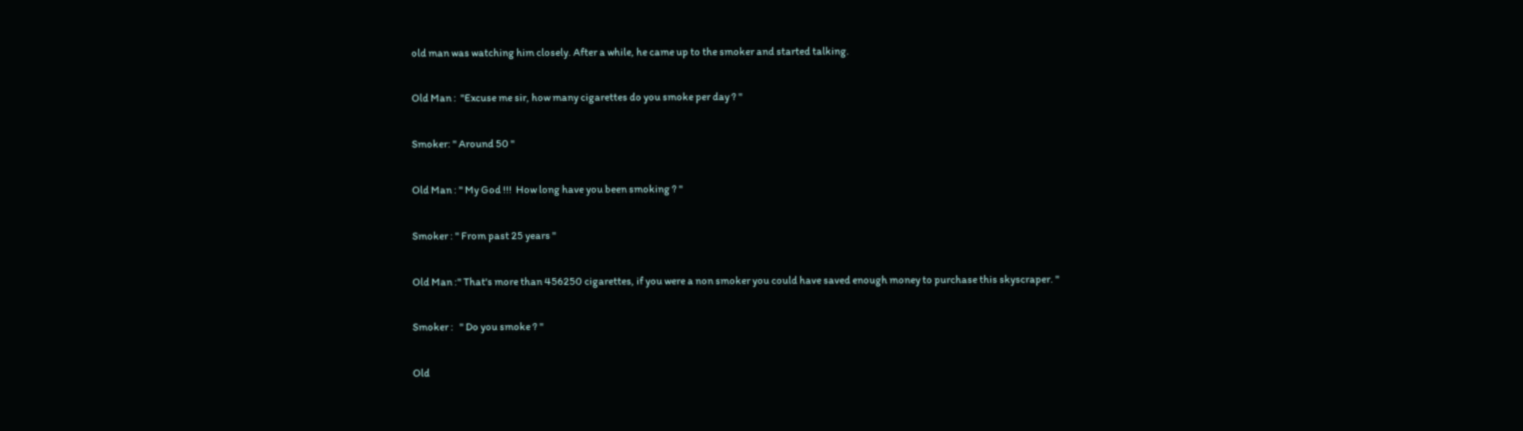old man was watching him closely. After a while, he came up to the smoker and started talking.

Old Man :  "Excuse me sir, how many cigarettes do you smoke per day ? "

Smoker: " Around 50 "

Old Man : " My God !!!  How long have you been smoking ? "

Smoker : " From past 25 years "

Old Man :" That's more than 456250 cigarettes, if you were a non smoker you could have saved enough money to purchase this skyscraper. "

Smoker :   " Do you smoke ? "

Old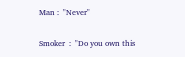Man :  "Never"

Smoker  :  "Do you own this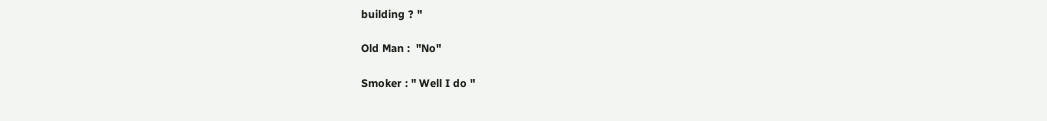building ? "

Old Man :  "No"

Smoker : " Well I do "